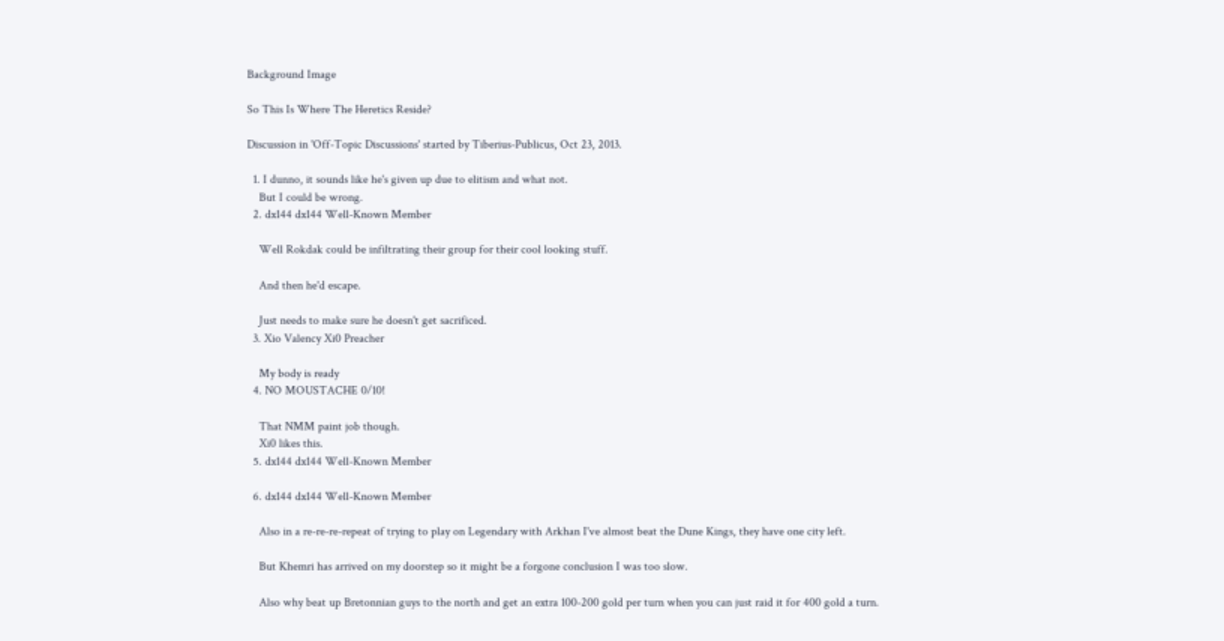Background Image

So This Is Where The Heretics Reside?

Discussion in 'Off-Topic Discussions' started by Tiberius-Publicus, Oct 23, 2013.

  1. I dunno, it sounds like he's given up due to elitism and what not.
    But I could be wrong.
  2. dx144 dx144 Well-Known Member

    Well Rokdak could be infiltrating their group for their cool looking stuff.

    And then he'd escape.

    Just needs to make sure he doesn't get sacrificed.
  3. Xio Valency Xi0 Preacher

    My body is ready
  4. NO MOUSTACHE 0/10!

    That NMM paint job though.
    Xi0 likes this.
  5. dx144 dx144 Well-Known Member

  6. dx144 dx144 Well-Known Member

    Also in a re-re-re-repeat of trying to play on Legendary with Arkhan I've almost beat the Dune Kings, they have one city left.

    But Khemri has arrived on my doorstep so it might be a forgone conclusion I was too slow.

    Also why beat up Bretonnian guys to the north and get an extra 100-200 gold per turn when you can just raid it for 400 gold a turn.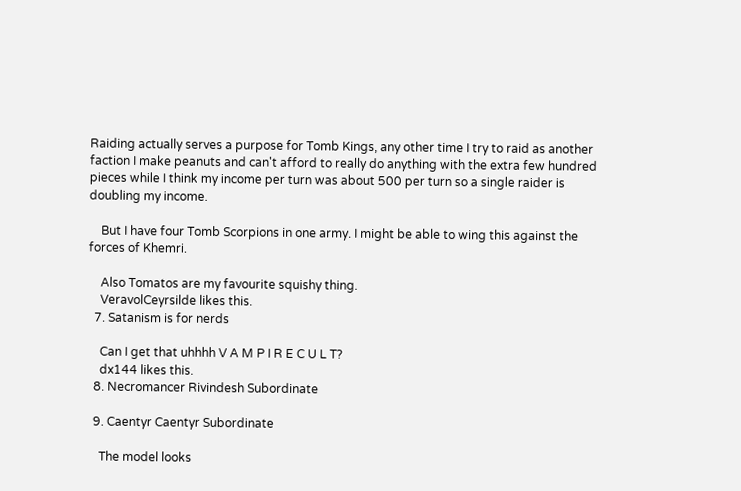Raiding actually serves a purpose for Tomb Kings, any other time I try to raid as another faction I make peanuts and can't afford to really do anything with the extra few hundred pieces while I think my income per turn was about 500 per turn so a single raider is doubling my income.

    But I have four Tomb Scorpions in one army. I might be able to wing this against the forces of Khemri.

    Also Tomatos are my favourite squishy thing.
    VeravolCeyrsilde likes this.
  7. Satanism is for nerds

    Can I get that uhhhh V A M P I R E C U L T?
    dx144 likes this.
  8. Necromancer Rivindesh Subordinate

  9. Caentyr Caentyr Subordinate

    The model looks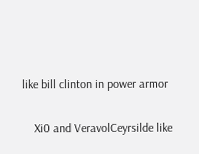like bill clinton in power armor

    Xi0 and VeravolCeyrsilde like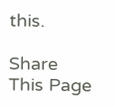this.

Share This Page